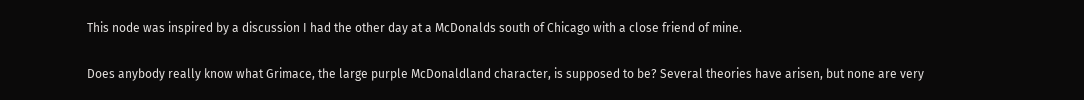This node was inspired by a discussion I had the other day at a McDonalds south of Chicago with a close friend of mine.

Does anybody really know what Grimace, the large purple McDonaldland character, is supposed to be? Several theories have arisen, but none are very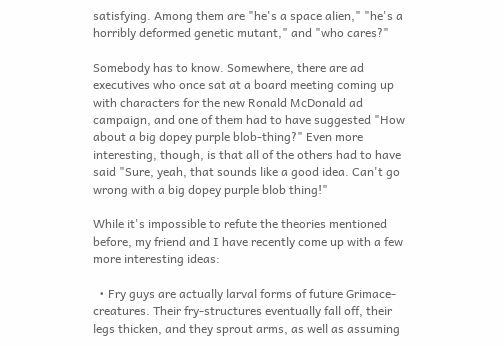satisfying. Among them are "he's a space alien," "he's a horribly deformed genetic mutant," and "who cares?"

Somebody has to know. Somewhere, there are ad executives who once sat at a board meeting coming up with characters for the new Ronald McDonald ad campaign, and one of them had to have suggested "How about a big dopey purple blob-thing?" Even more interesting, though, is that all of the others had to have said "Sure, yeah, that sounds like a good idea. Can't go wrong with a big dopey purple blob thing!"

While it's impossible to refute the theories mentioned before, my friend and I have recently come up with a few more interesting ideas:

  • Fry guys are actually larval forms of future Grimace-creatures. Their fry-structures eventually fall off, their legs thicken, and they sprout arms, as well as assuming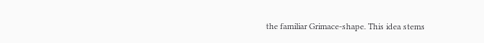the familiar Grimace-shape. This idea stems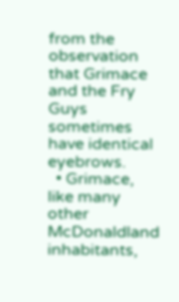from the observation that Grimace and the Fry Guys sometimes have identical eyebrows.
  • Grimace, like many other McDonaldland inhabitants,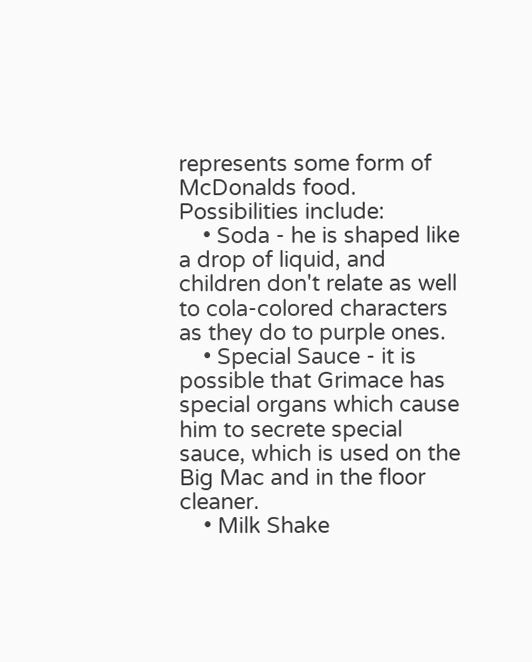represents some form of McDonalds food. Possibilities include:
    • Soda - he is shaped like a drop of liquid, and children don't relate as well to cola-colored characters as they do to purple ones.
    • Special Sauce - it is possible that Grimace has special organs which cause him to secrete special sauce, which is used on the Big Mac and in the floor cleaner.
    • Milk Shake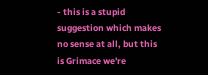- this is a stupid suggestion which makes no sense at all, but this is Grimace we're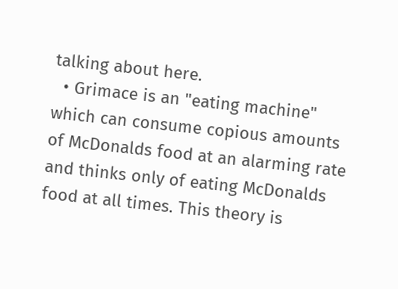talking about here.
  • Grimace is an "eating machine" which can consume copious amounts of McDonalds food at an alarming rate and thinks only of eating McDonalds food at all times. This theory is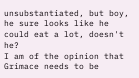unsubstantiated, but boy, he sure looks like he could eat a lot, doesn't he?
I am of the opinion that Grimace needs to be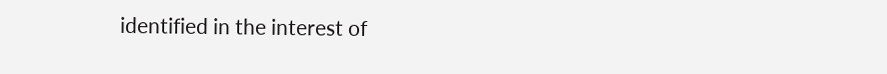identified in the interest of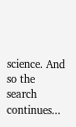science. And so the search continues...